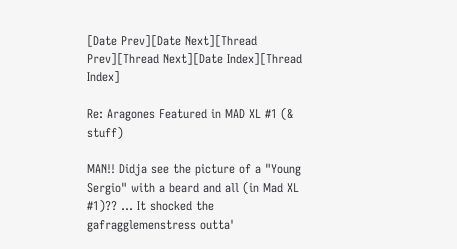[Date Prev][Date Next][Thread Prev][Thread Next][Date Index][Thread Index]

Re: Aragones Featured in MAD XL #1 (& stuff)

MAN!! Didja see the picture of a "Young Sergio" with a beard and all (in Mad XL #1)?? ... It shocked the gafragglemenstress outta'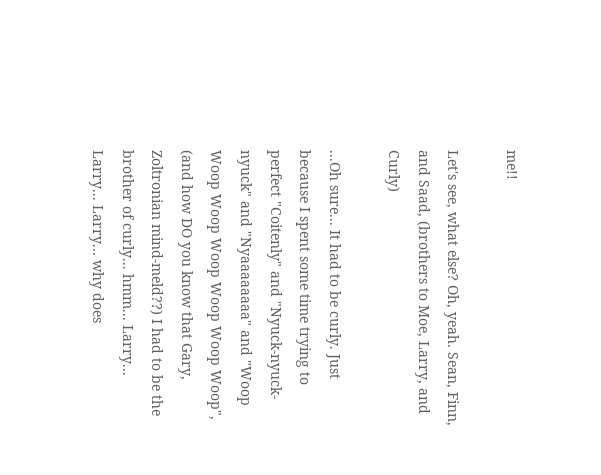me!!

Let's see, what else? Oh, yeah. Sean, Finn, and Saad, (brothers to Moe, Larry, and Curly)

...Oh sure... It had to be curly. Just because I spent some time trying to perfect "Coitenly" and "Nyuck-nyuck-nyuck" and "Nyaaaaaaaa" and "Woop Woop Woop Woop Woop Woop Woop", (and how DO you know that Gary, Zoltronian mind-meld??) I had to be the brother of curly... hmm... Larry... Larry... Larry... why does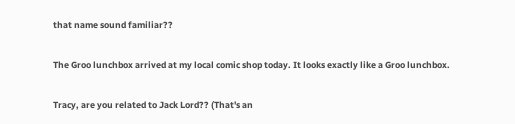that name sound familiar??

The Groo lunchbox arrived at my local comic shop today. It looks exactly like a Groo lunchbox.

Tracy, are you related to Jack Lord?? (That's an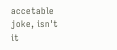accetable joke, isn't it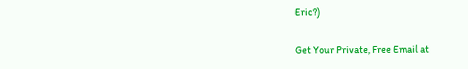Eric?)

Get Your Private, Free Email at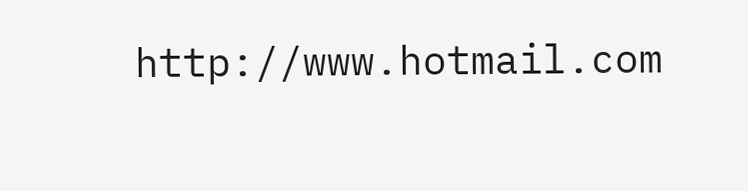http://www.hotmail.com